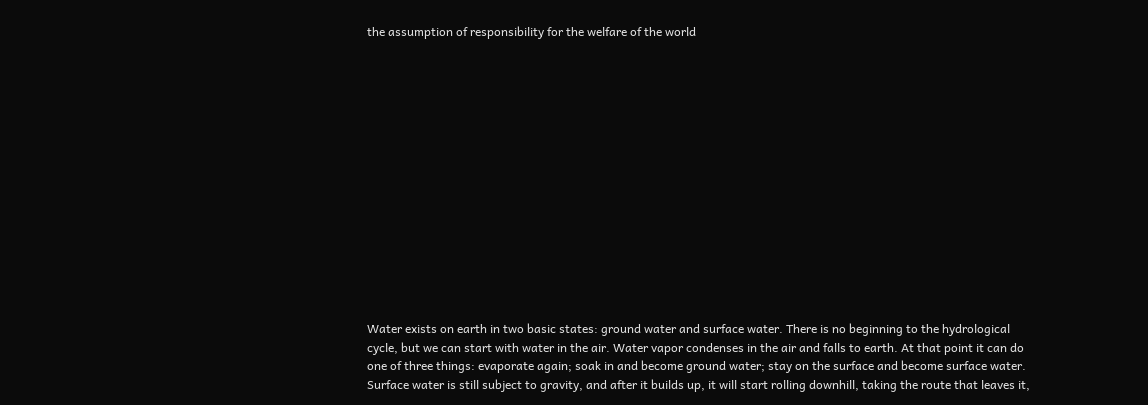the assumption of responsibility for the welfare of the world















Water exists on earth in two basic states: ground water and surface water. There is no beginning to the hydrological cycle, but we can start with water in the air. Water vapor condenses in the air and falls to earth. At that point it can do one of three things: evaporate again; soak in and become ground water; stay on the surface and become surface water. Surface water is still subject to gravity, and after it builds up, it will start rolling downhill, taking the route that leaves it,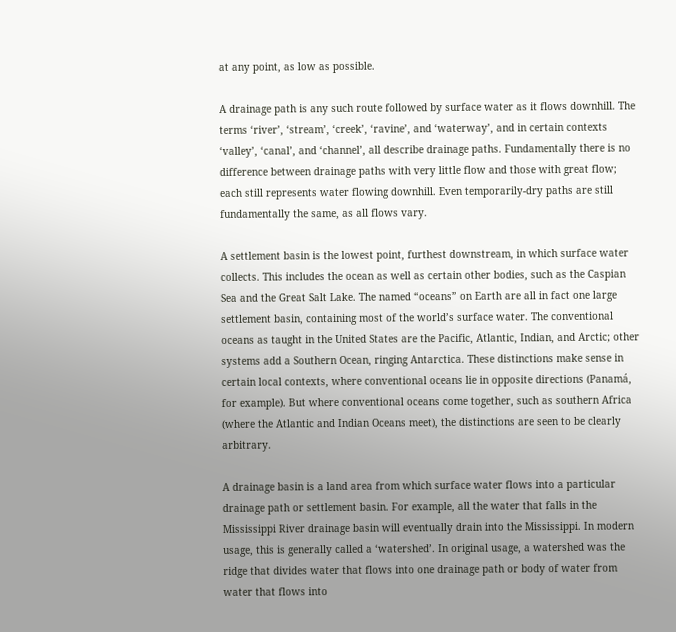at any point, as low as possible.

A drainage path is any such route followed by surface water as it flows downhill. The terms ‘river’, ‘stream’, ‘creek’, ‘ravine’, and ‘waterway’, and in certain contexts ‘valley’, ‘canal’, and ‘channel’, all describe drainage paths. Fundamentally there is no difference between drainage paths with very little flow and those with great flow; each still represents water flowing downhill. Even temporarily-dry paths are still fundamentally the same, as all flows vary.

A settlement basin is the lowest point, furthest downstream, in which surface water collects. This includes the ocean as well as certain other bodies, such as the Caspian Sea and the Great Salt Lake. The named “oceans” on Earth are all in fact one large settlement basin, containing most of the world’s surface water. The conventional oceans as taught in the United States are the Pacific, Atlantic, Indian, and Arctic; other systems add a Southern Ocean, ringing Antarctica. These distinctions make sense in certain local contexts, where conventional oceans lie in opposite directions (Panamá, for example). But where conventional oceans come together, such as southern Africa (where the Atlantic and Indian Oceans meet), the distinctions are seen to be clearly arbitrary.

A drainage basin is a land area from which surface water flows into a particular drainage path or settlement basin. For example, all the water that falls in the Mississippi River drainage basin will eventually drain into the Mississippi. In modern usage, this is generally called a ‘watershed’. In original usage, a watershed was the ridge that divides water that flows into one drainage path or body of water from water that flows into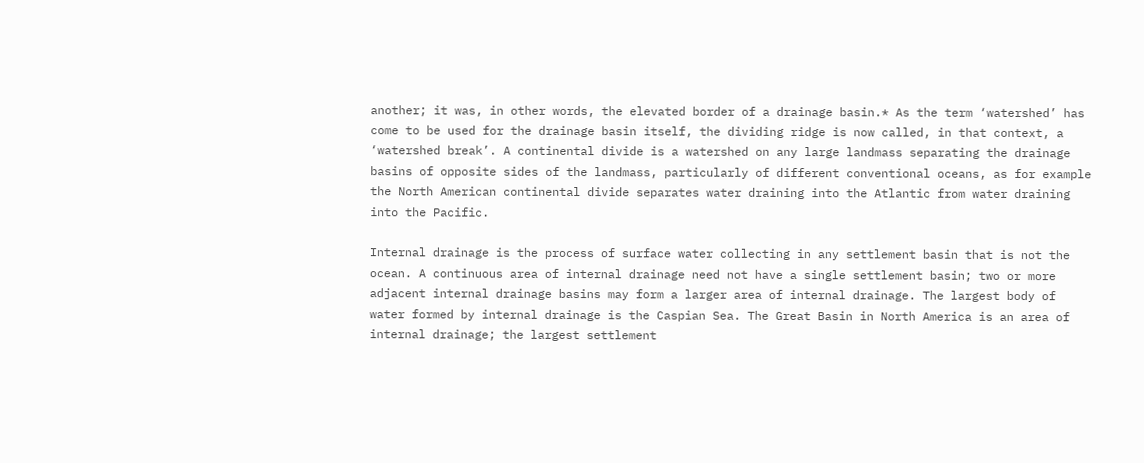another; it was, in other words, the elevated border of a drainage basin.* As the term ‘watershed’ has come to be used for the drainage basin itself, the dividing ridge is now called, in that context, a ‘watershed break’. A continental divide is a watershed on any large landmass separating the drainage basins of opposite sides of the landmass, particularly of different conventional oceans, as for example the North American continental divide separates water draining into the Atlantic from water draining into the Pacific.

Internal drainage is the process of surface water collecting in any settlement basin that is not the ocean. A continuous area of internal drainage need not have a single settlement basin; two or more adjacent internal drainage basins may form a larger area of internal drainage. The largest body of water formed by internal drainage is the Caspian Sea. The Great Basin in North America is an area of internal drainage; the largest settlement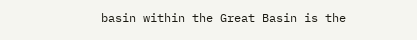basin within the Great Basin is the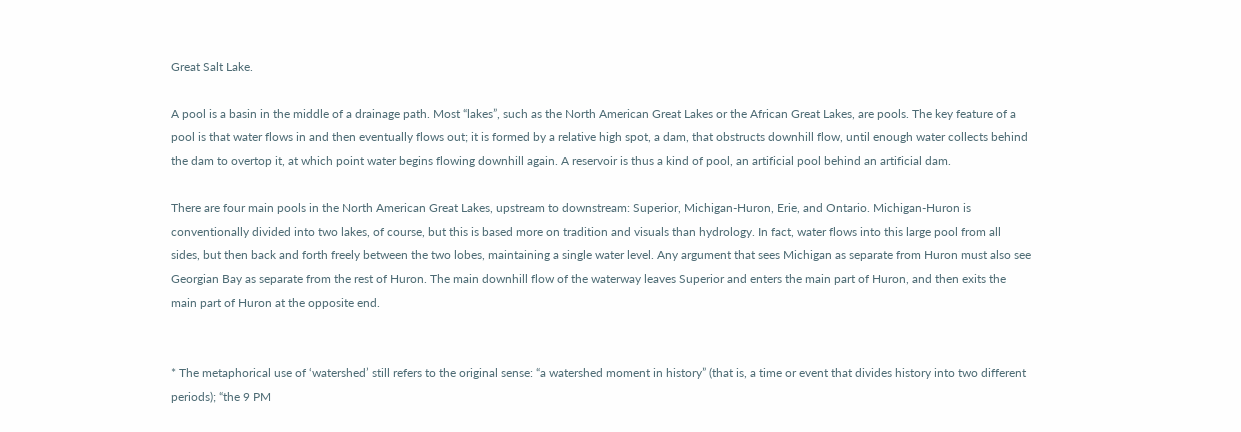Great Salt Lake.

A pool is a basin in the middle of a drainage path. Most “lakes”, such as the North American Great Lakes or the African Great Lakes, are pools. The key feature of a pool is that water flows in and then eventually flows out; it is formed by a relative high spot, a dam, that obstructs downhill flow, until enough water collects behind the dam to overtop it, at which point water begins flowing downhill again. A reservoir is thus a kind of pool, an artificial pool behind an artificial dam.

There are four main pools in the North American Great Lakes, upstream to downstream: Superior, Michigan-Huron, Erie, and Ontario. Michigan-Huron is conventionally divided into two lakes, of course, but this is based more on tradition and visuals than hydrology. In fact, water flows into this large pool from all sides, but then back and forth freely between the two lobes, maintaining a single water level. Any argument that sees Michigan as separate from Huron must also see Georgian Bay as separate from the rest of Huron. The main downhill flow of the waterway leaves Superior and enters the main part of Huron, and then exits the main part of Huron at the opposite end.


* The metaphorical use of ‘watershed’ still refers to the original sense: “a watershed moment in history” (that is, a time or event that divides history into two different periods); “the 9 PM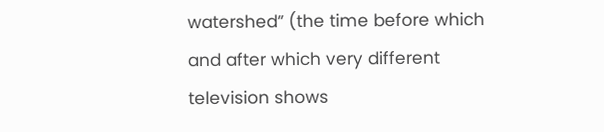watershed” (the time before which and after which very different television shows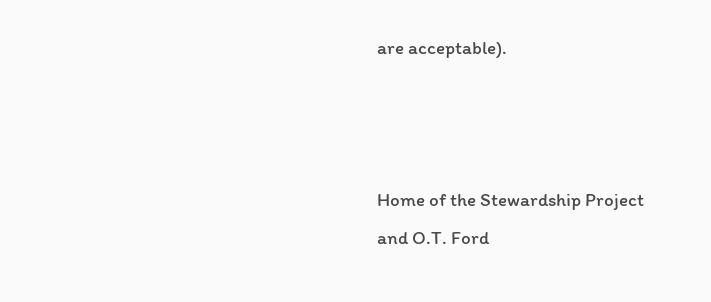are acceptable).



Home of the Stewardship Project
and O.T. Ford